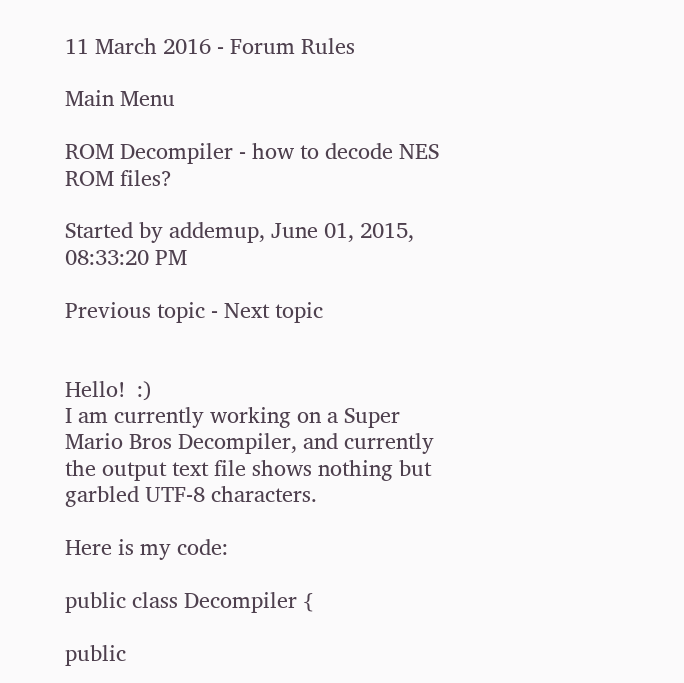11 March 2016 - Forum Rules

Main Menu

ROM Decompiler - how to decode NES ROM files?

Started by addemup, June 01, 2015, 08:33:20 PM

Previous topic - Next topic


Hello!  :)
I am currently working on a Super Mario Bros Decompiler, and currently the output text file shows nothing but garbled UTF-8 characters.

Here is my code:

public class Decompiler {

public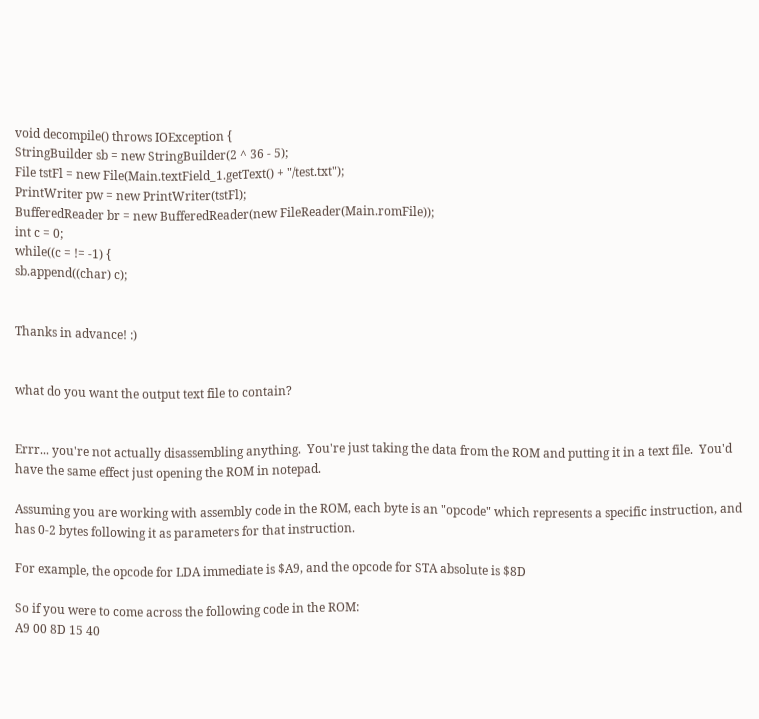void decompile() throws IOException {
StringBuilder sb = new StringBuilder(2 ^ 36 - 5);
File tstFl = new File(Main.textField_1.getText() + "/test.txt");
PrintWriter pw = new PrintWriter(tstFl);
BufferedReader br = new BufferedReader(new FileReader(Main.romFile));
int c = 0;
while((c = != -1) {
sb.append((char) c);


Thanks in advance! :)


what do you want the output text file to contain?


Errr... you're not actually disassembling anything.  You're just taking the data from the ROM and putting it in a text file.  You'd have the same effect just opening the ROM in notepad.

Assuming you are working with assembly code in the ROM, each byte is an "opcode" which represents a specific instruction, and has 0-2 bytes following it as parameters for that instruction.

For example, the opcode for LDA immediate is $A9, and the opcode for STA absolute is $8D

So if you were to come across the following code in the ROM:
A9 00 8D 15 40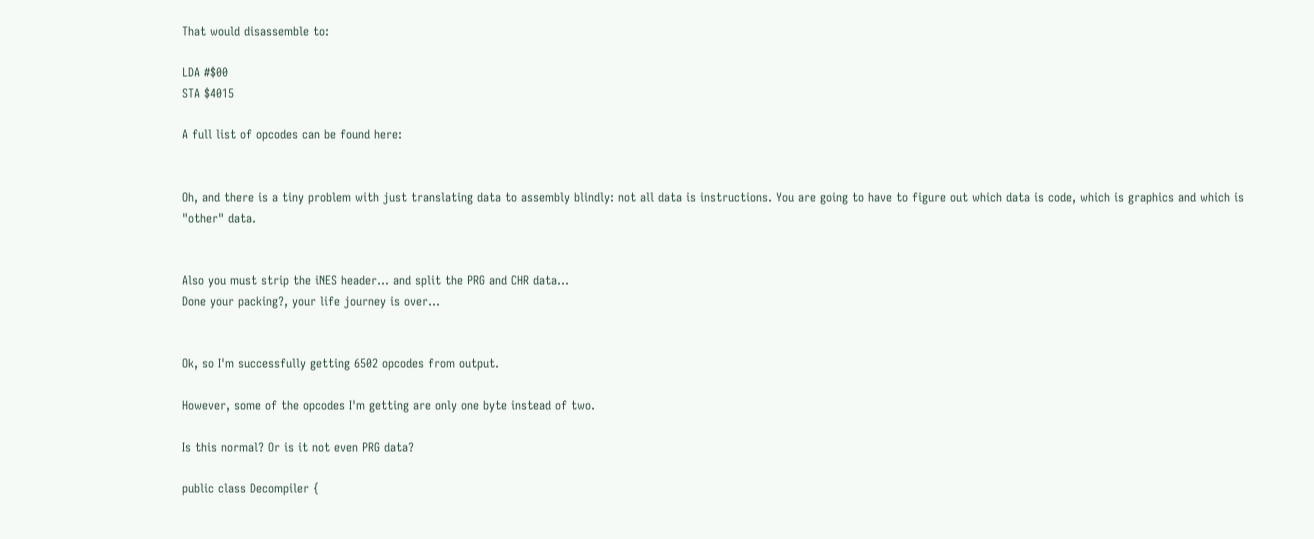That would disassemble to:

LDA #$00
STA $4015

A full list of opcodes can be found here:


Oh, and there is a tiny problem with just translating data to assembly blindly: not all data is instructions. You are going to have to figure out which data is code, which is graphics and which is "other" data.


Also you must strip the iNES header... and split the PRG and CHR data...
Done your packing?, your life journey is over...


Ok, so I'm successfully getting 6502 opcodes from output.

However, some of the opcodes I'm getting are only one byte instead of two.

Is this normal? Or is it not even PRG data?

public class Decompiler {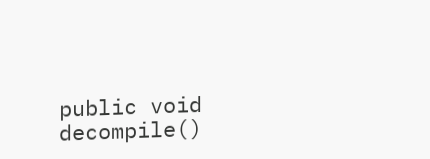public void decompile()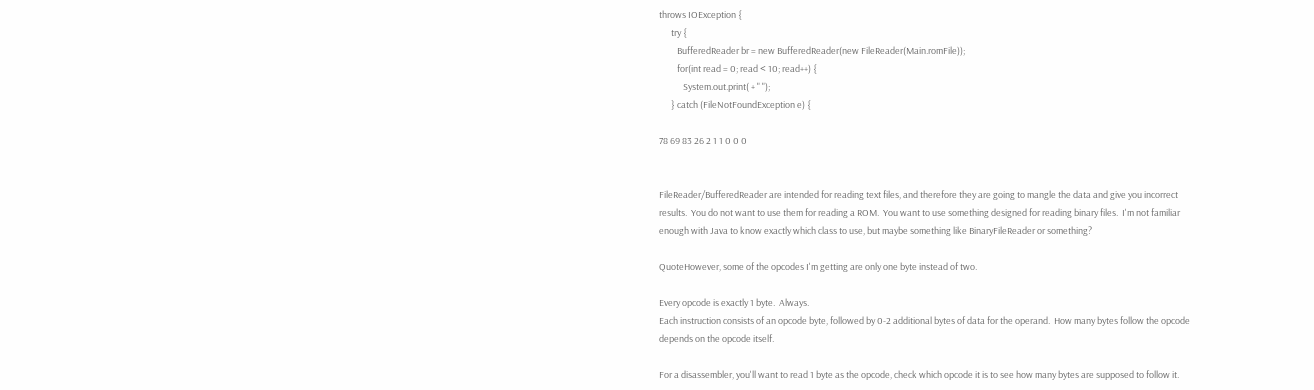throws IOException {
      try {
         BufferedReader br = new BufferedReader(new FileReader(Main.romFile));
         for(int read = 0; read < 10; read++) {
            System.out.print( + " ");
      } catch (FileNotFoundException e) {

78 69 83 26 2 1 1 0 0 0


FileReader/BufferedReader are intended for reading text files, and therefore they are going to mangle the data and give you incorrect results.  You do not want to use them for reading a ROM.  You want to use something designed for reading binary files.  I'm not familiar enough with Java to know exactly which class to use, but maybe something like BinaryFileReader or something?

QuoteHowever, some of the opcodes I'm getting are only one byte instead of two.

Every opcode is exactly 1 byte.  Always.
Each instruction consists of an opcode byte, followed by 0-2 additional bytes of data for the operand.  How many bytes follow the opcode depends on the opcode itself.

For a disassembler, you'll want to read 1 byte as the opcode, check which opcode it is to see how many bytes are supposed to follow it.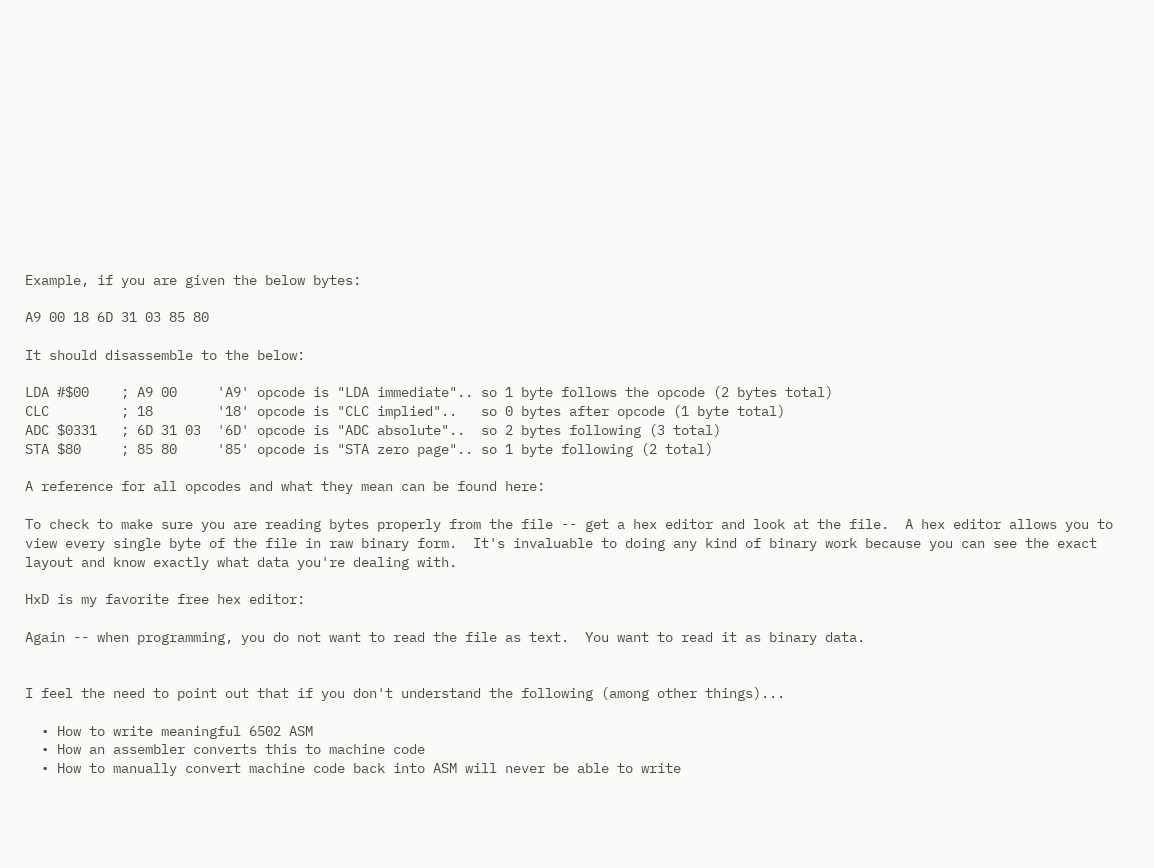Example, if you are given the below bytes:

A9 00 18 6D 31 03 85 80

It should disassemble to the below:

LDA #$00    ; A9 00     'A9' opcode is "LDA immediate".. so 1 byte follows the opcode (2 bytes total)
CLC         ; 18        '18' opcode is "CLC implied"..   so 0 bytes after opcode (1 byte total)
ADC $0331   ; 6D 31 03  '6D' opcode is "ADC absolute"..  so 2 bytes following (3 total)
STA $80     ; 85 80     '85' opcode is "STA zero page".. so 1 byte following (2 total)

A reference for all opcodes and what they mean can be found here:

To check to make sure you are reading bytes properly from the file -- get a hex editor and look at the file.  A hex editor allows you to view every single byte of the file in raw binary form.  It's invaluable to doing any kind of binary work because you can see the exact layout and know exactly what data you're dealing with.

HxD is my favorite free hex editor:

Again -- when programming, you do not want to read the file as text.  You want to read it as binary data.


I feel the need to point out that if you don't understand the following (among other things)...

  • How to write meaningful 6502 ASM
  • How an assembler converts this to machine code
  • How to manually convert machine code back into ASM will never be able to write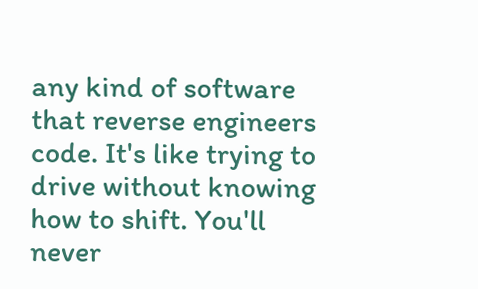any kind of software that reverse engineers code. It's like trying to drive without knowing how to shift. You'll never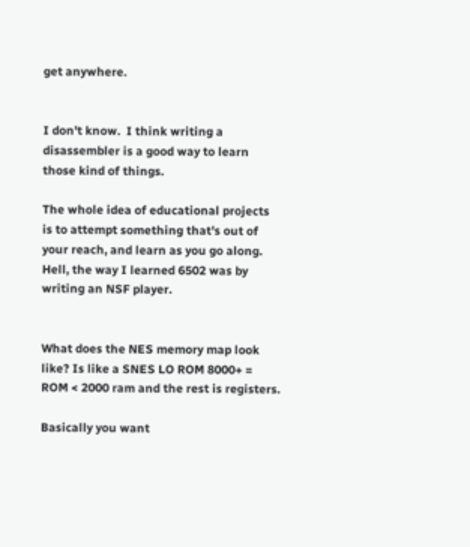get anywhere.


I don't know.  I think writing a disassembler is a good way to learn those kind of things.

The whole idea of educational projects is to attempt something that's out of your reach, and learn as you go along.  Hell, the way I learned 6502 was by writing an NSF player.


What does the NES memory map look like? Is like a SNES LO ROM 8000+ = ROM < 2000 ram and the rest is registers.

Basically you want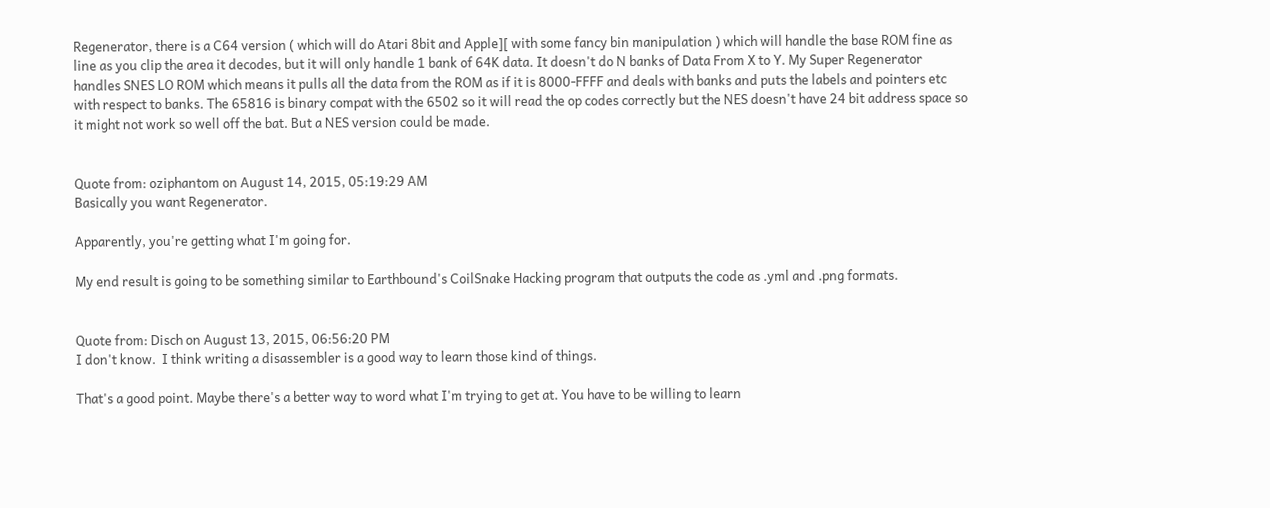Regenerator, there is a C64 version ( which will do Atari 8bit and Apple][ with some fancy bin manipulation ) which will handle the base ROM fine as line as you clip the area it decodes, but it will only handle 1 bank of 64K data. It doesn't do N banks of Data From X to Y. My Super Regenerator handles SNES LO ROM which means it pulls all the data from the ROM as if it is 8000-FFFF and deals with banks and puts the labels and pointers etc with respect to banks. The 65816 is binary compat with the 6502 so it will read the op codes correctly but the NES doesn't have 24 bit address space so it might not work so well off the bat. But a NES version could be made.


Quote from: oziphantom on August 14, 2015, 05:19:29 AM
Basically you want Regenerator.

Apparently, you're getting what I'm going for.

My end result is going to be something similar to Earthbound's CoilSnake Hacking program that outputs the code as .yml and .png formats.


Quote from: Disch on August 13, 2015, 06:56:20 PM
I don't know.  I think writing a disassembler is a good way to learn those kind of things.

That's a good point. Maybe there's a better way to word what I'm trying to get at. You have to be willing to learn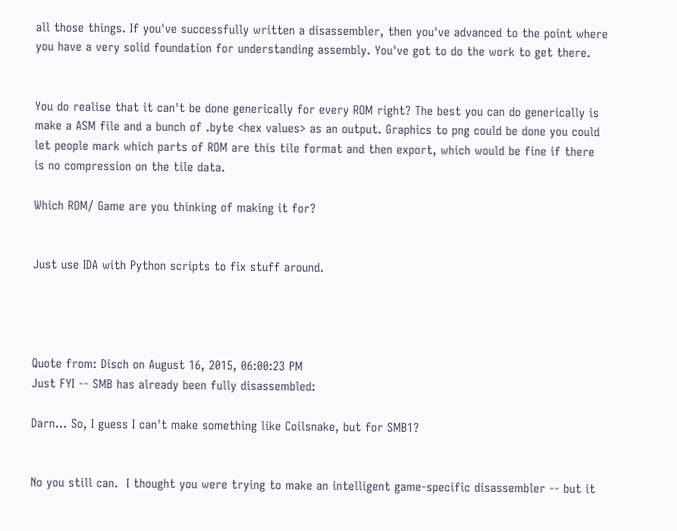all those things. If you've successfully written a disassembler, then you've advanced to the point where you have a very solid foundation for understanding assembly. You've got to do the work to get there.


You do realise that it can't be done generically for every ROM right? The best you can do generically is make a ASM file and a bunch of .byte <hex values> as an output. Graphics to png could be done you could let people mark which parts of ROM are this tile format and then export, which would be fine if there is no compression on the tile data.

Which ROM/ Game are you thinking of making it for?


Just use IDA with Python scripts to fix stuff around.




Quote from: Disch on August 16, 2015, 06:00:23 PM
Just FYI -- SMB has already been fully disassembled:

Darn... So, I guess I can't make something like Coilsnake, but for SMB1?


No you still can.  I thought you were trying to make an intelligent game-specific disassembler -- but it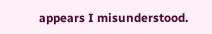appears I misunderstood.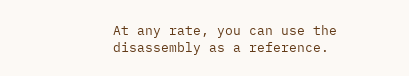At any rate, you can use the disassembly as a reference.